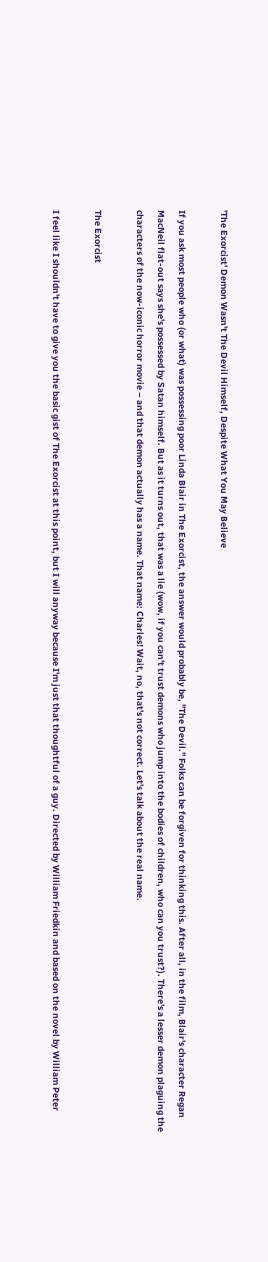'The Exorcist' Demon Wasn't The Devil Himself, Despite What You May Believe

If you ask most people who (or what) was possessing poor Linda Blair in The Exorcist, the answer would probably be, "The Devil." Folks can be forgiven for thinking this. After all, in the film, Blair's character Regan MacNeil flat-out says she's possessed by Satan himself. But as it turns out, that was a lie (wow, if you can't trust demons who jump into the bodies of children, who can you trust?). There's a lesser demon plaguing the characters of the now-iconic horror movie – and that demon actually has a name. That name: Charles! Wait, no, that's not correct. Let's talk about the real name.

The Exorcist

I feel like I shouldn't have to give you the basic gist of The Exorcist at this point, but I will anyway because I'm just that thoughtful of a guy. Directed by William Friedkin and based on the novel by William Peter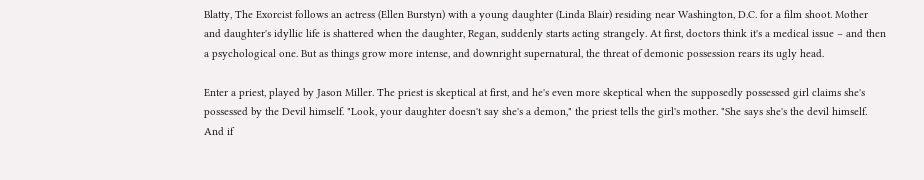Blatty, The Exorcist follows an actress (Ellen Burstyn) with a young daughter (Linda Blair) residing near Washington, D.C. for a film shoot. Mother and daughter's idyllic life is shattered when the daughter, Regan, suddenly starts acting strangely. At first, doctors think it's a medical issue – and then a psychological one. But as things grow more intense, and downright supernatural, the threat of demonic possession rears its ugly head.

Enter a priest, played by Jason Miller. The priest is skeptical at first, and he's even more skeptical when the supposedly possessed girl claims she's possessed by the Devil himself. "Look, your daughter doesn't say she's a demon," the priest tells the girl's mother. "She says she's the devil himself. And if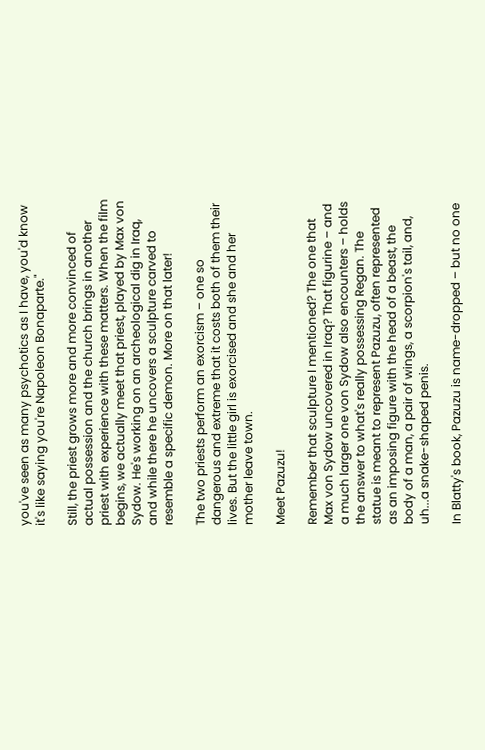you've seen as many psychotics as I have, you'd know it's like saying you're Napoleon Bonaparte."

Still, the priest grows more and more convinced of actual possession and the church brings in another priest with experience with these matters. When the film begins, we actually meet that priest, played by Max von Sydow. He's working on an archeological dig in Iraq, and while there he uncovers a sculpture carved to resemble a specific demon. More on that later!

The two priests perform an exorcism – one so dangerous and extreme that it costs both of them their lives. But the little girl is exorcised and she and her mother leave town.

Meet Pazuzu!

Remember that sculpture I mentioned? The one that Max von Sydow uncovered in Iraq? That figurine – and a much larger one von Sydow also encounters – holds the answer to what's really possessing Regan. The statue is meant to represent Pazuzu, often represented as an imposing figure with the head of a beast, the body of a man, a pair of wings, a scorpion's tail, and, uh...a snake-shaped penis.

In Blatty's book, Pazuzu is name-dropped – but no one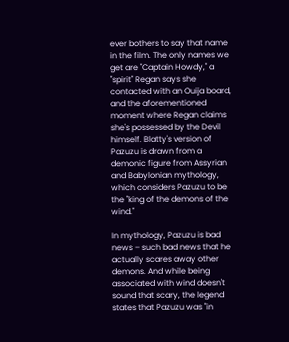ever bothers to say that name in the film. The only names we get are "Captain Howdy," a "spirit" Regan says she contacted with an Ouija board, and the aforementioned moment where Regan claims she's possessed by the Devil himself. Blatty's version of Pazuzu is drawn from a demonic figure from Assyrian and Babylonian mythology, which considers Pazuzu to be the "king of the demons of the wind."

In mythology, Pazuzu is bad news – such bad news that he actually scares away other demons. And while being associated with wind doesn't sound that scary, the legend states that Pazuzu was "in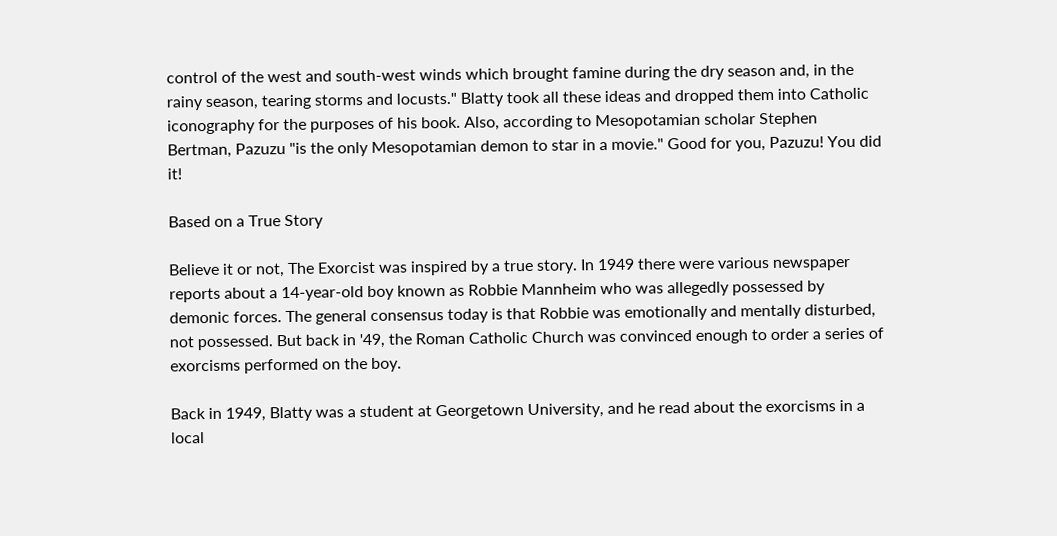control of the west and south-west winds which brought famine during the dry season and, in the rainy season, tearing storms and locusts." Blatty took all these ideas and dropped them into Catholic iconography for the purposes of his book. Also, according to Mesopotamian scholar Stephen Bertman, Pazuzu "is the only Mesopotamian demon to star in a movie." Good for you, Pazuzu! You did it!

Based on a True Story

Believe it or not, The Exorcist was inspired by a true story. In 1949 there were various newspaper reports about a 14-year-old boy known as Robbie Mannheim who was allegedly possessed by demonic forces. The general consensus today is that Robbie was emotionally and mentally disturbed, not possessed. But back in '49, the Roman Catholic Church was convinced enough to order a series of exorcisms performed on the boy.

Back in 1949, Blatty was a student at Georgetown University, and he read about the exorcisms in a local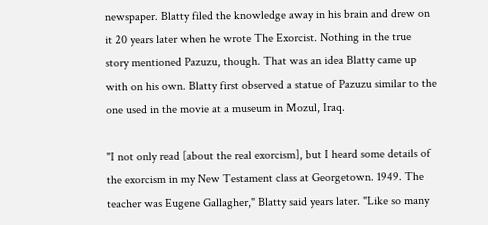newspaper. Blatty filed the knowledge away in his brain and drew on it 20 years later when he wrote The Exorcist. Nothing in the true story mentioned Pazuzu, though. That was an idea Blatty came up with on his own. Blatty first observed a statue of Pazuzu similar to the one used in the movie at a museum in Mozul, Iraq.

"I not only read [about the real exorcism], but I heard some details of the exorcism in my New Testament class at Georgetown. 1949. The teacher was Eugene Gallagher," Blatty said years later. "Like so many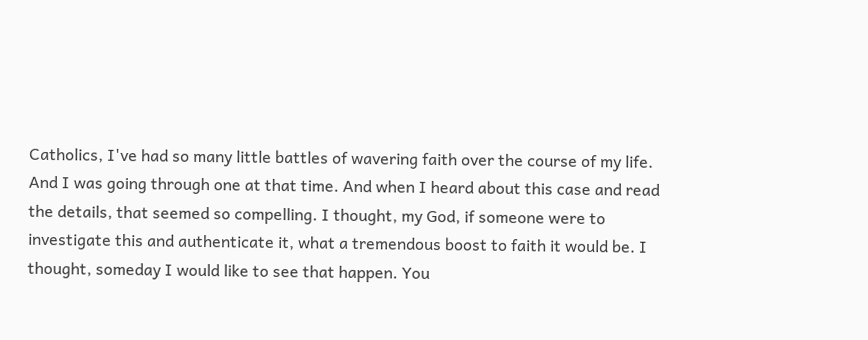Catholics, I've had so many little battles of wavering faith over the course of my life. And I was going through one at that time. And when I heard about this case and read the details, that seemed so compelling. I thought, my God, if someone were to investigate this and authenticate it, what a tremendous boost to faith it would be. I thought, someday I would like to see that happen. You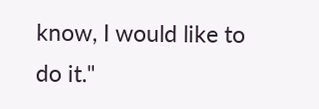know, I would like to do it."